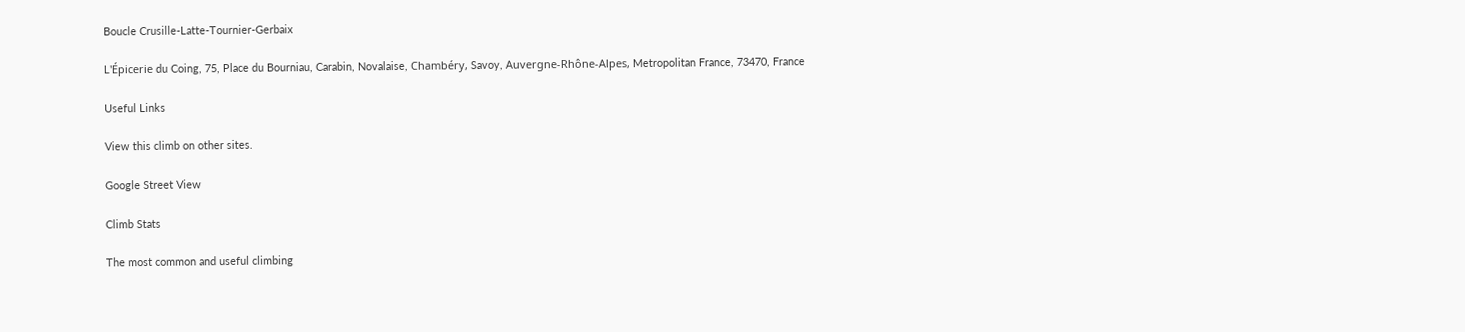Boucle Crusille-Latte-Tournier-Gerbaix

L'Épicerie du Coing, 75, Place du Bourniau, Carabin, Novalaise, Chambéry, Savoy, Auvergne-Rhône-Alpes, Metropolitan France, 73470, France

Useful Links

View this climb on other sites.

Google Street View

Climb Stats

The most common and useful climbing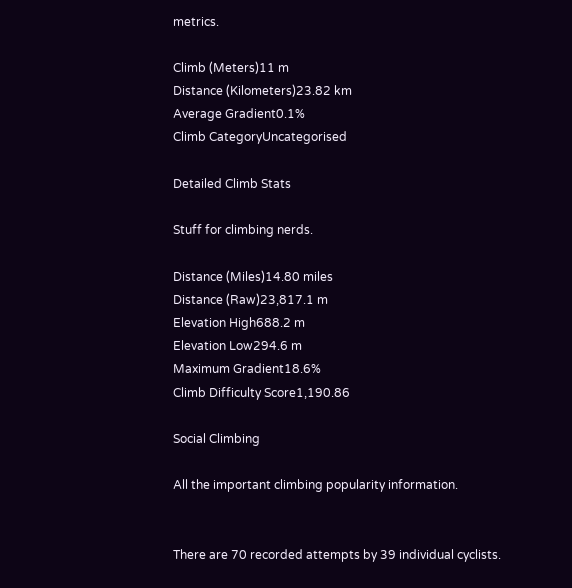metrics.

Climb (Meters)11 m
Distance (Kilometers)23.82 km
Average Gradient0.1%
Climb CategoryUncategorised

Detailed Climb Stats

Stuff for climbing nerds.

Distance (Miles)14.80 miles
Distance (Raw)23,817.1 m
Elevation High688.2 m
Elevation Low294.6 m
Maximum Gradient18.6%
Climb Difficulty Score1,190.86

Social Climbing

All the important climbing popularity information.


There are 70 recorded attempts by 39 individual cyclists.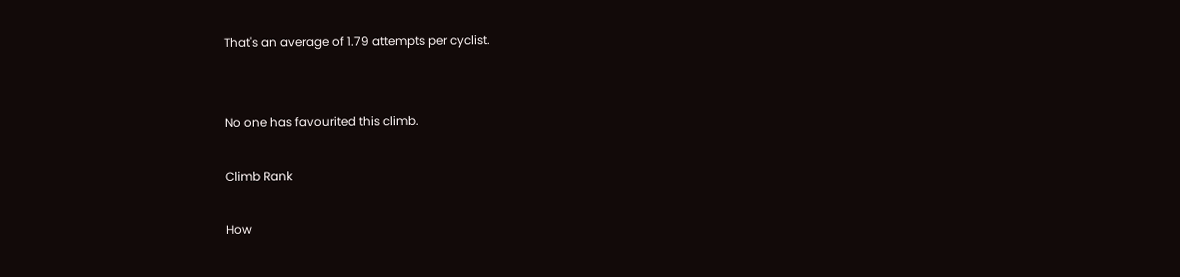That's an average of 1.79 attempts per cyclist.


No one has favourited this climb.

Climb Rank

How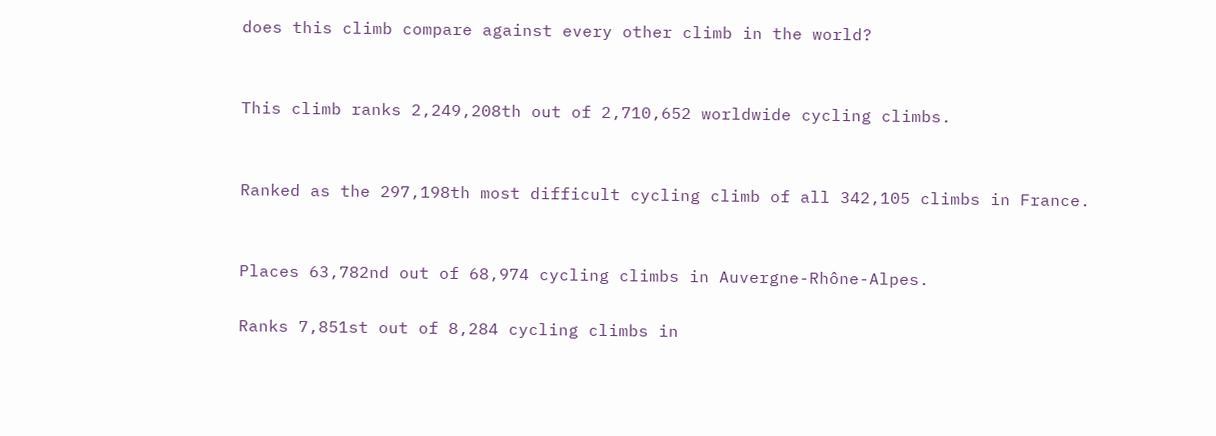does this climb compare against every other climb in the world?


This climb ranks 2,249,208th out of 2,710,652 worldwide cycling climbs.


Ranked as the 297,198th most difficult cycling climb of all 342,105 climbs in France.


Places 63,782nd out of 68,974 cycling climbs in Auvergne-Rhône-Alpes.

Ranks 7,851st out of 8,284 cycling climbs in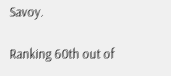Savoy.

Ranking 60th out of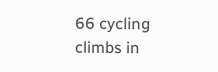66 cycling climbs in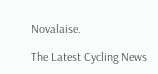Novalaise.

The Latest Cycling News